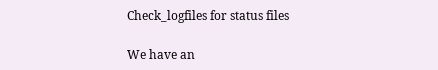Check_logfiles for status files

We have an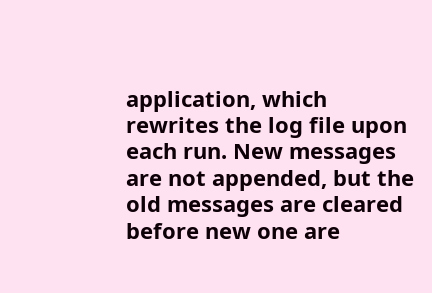application, which rewrites the log file upon each run. New messages are not appended, but the old messages are cleared before new one are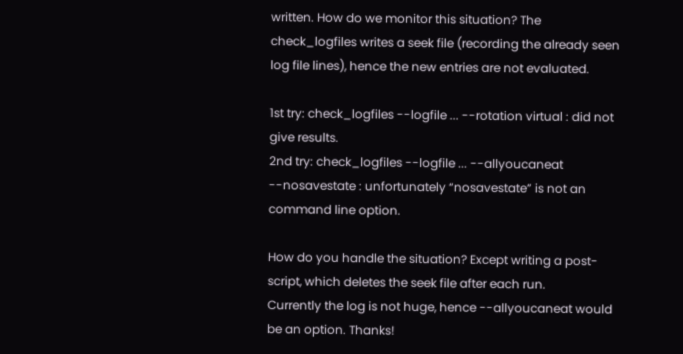written. How do we monitor this situation? The check_logfiles writes a seek file (recording the already seen log file lines), hence the new entries are not evaluated.

1st try: check_logfiles --logfile ... --rotation virtual : did not give results.
2nd try: check_logfiles --logfile ... --allyoucaneat --nosavestate : unfortunately “nosavestate” is not an command line option.

How do you handle the situation? Except writing a post-script, which deletes the seek file after each run.
Currently the log is not huge, hence --allyoucaneat would be an option. Thanks!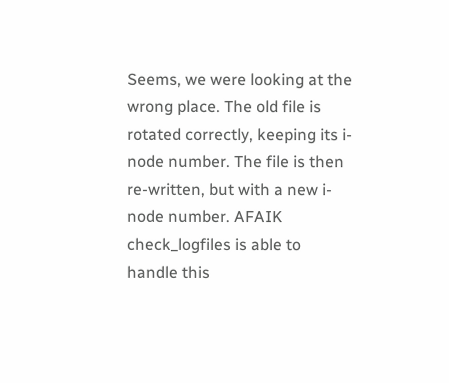Seems, we were looking at the wrong place. The old file is rotated correctly, keeping its i-node number. The file is then re-written, but with a new i-node number. AFAIK check_logfiles is able to handle this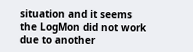situation and it seems the LogMon did not work due to another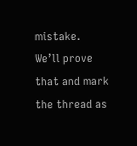mistake.
We’ll prove that and mark the thread as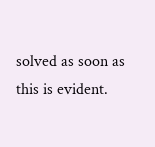solved as soon as this is evident.